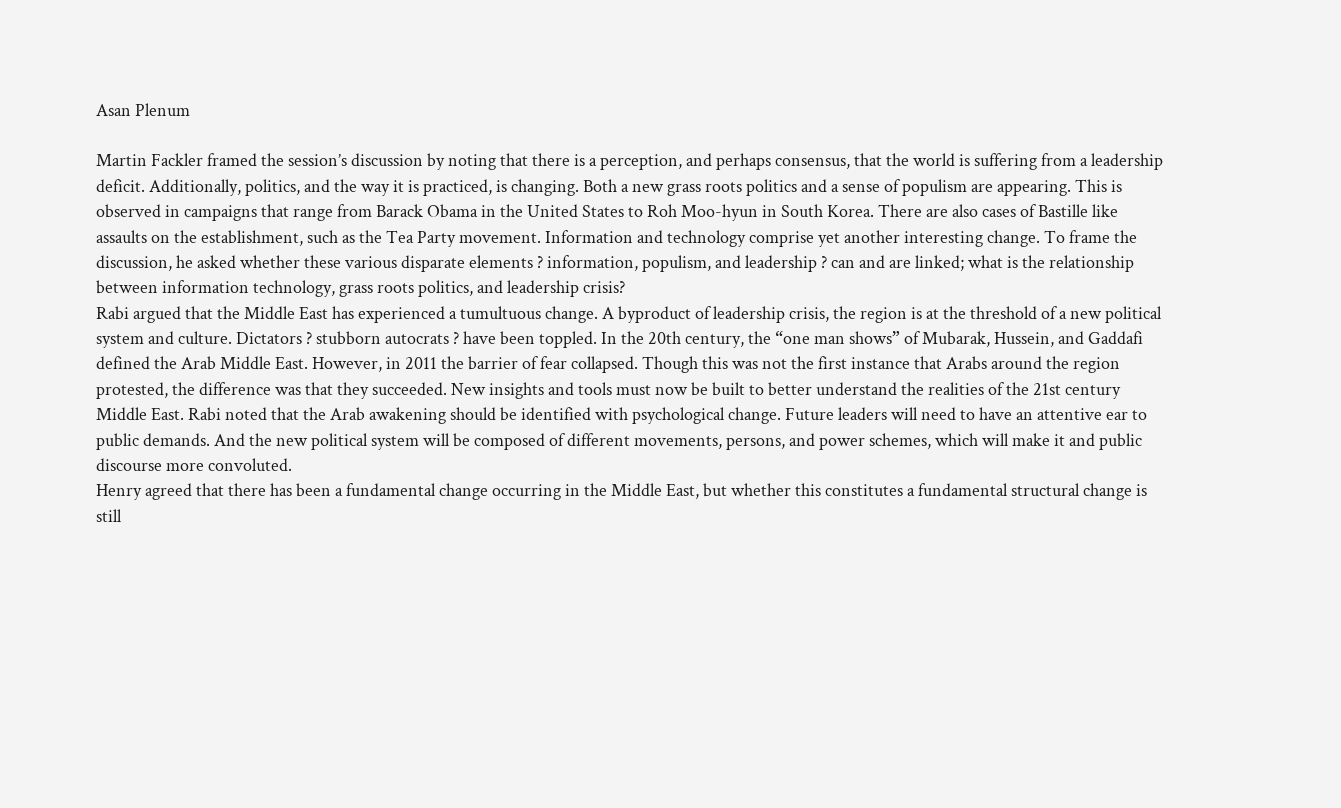Asan Plenum

Martin Fackler framed the session’s discussion by noting that there is a perception, and perhaps consensus, that the world is suffering from a leadership deficit. Additionally, politics, and the way it is practiced, is changing. Both a new grass roots politics and a sense of populism are appearing. This is observed in campaigns that range from Barack Obama in the United States to Roh Moo-hyun in South Korea. There are also cases of Bastille like assaults on the establishment, such as the Tea Party movement. Information and technology comprise yet another interesting change. To frame the discussion, he asked whether these various disparate elements ? information, populism, and leadership ? can and are linked; what is the relationship between information technology, grass roots politics, and leadership crisis?
Rabi argued that the Middle East has experienced a tumultuous change. A byproduct of leadership crisis, the region is at the threshold of a new political system and culture. Dictators ? stubborn autocrats ? have been toppled. In the 20th century, the “one man shows” of Mubarak, Hussein, and Gaddafi defined the Arab Middle East. However, in 2011 the barrier of fear collapsed. Though this was not the first instance that Arabs around the region protested, the difference was that they succeeded. New insights and tools must now be built to better understand the realities of the 21st century Middle East. Rabi noted that the Arab awakening should be identified with psychological change. Future leaders will need to have an attentive ear to public demands. And the new political system will be composed of different movements, persons, and power schemes, which will make it and public discourse more convoluted.
Henry agreed that there has been a fundamental change occurring in the Middle East, but whether this constitutes a fundamental structural change is still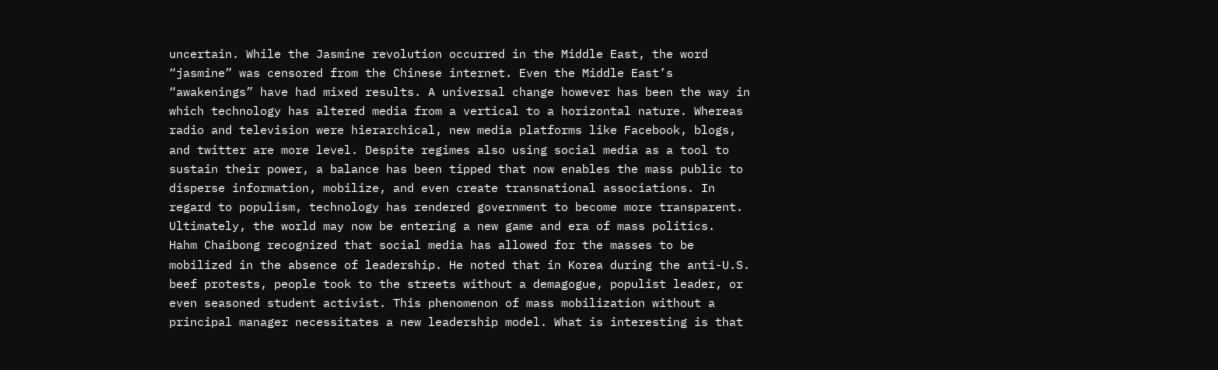uncertain. While the Jasmine revolution occurred in the Middle East, the word “jasmine” was censored from the Chinese internet. Even the Middle East’s “awakenings” have had mixed results. A universal change however has been the way in which technology has altered media from a vertical to a horizontal nature. Whereas radio and television were hierarchical, new media platforms like Facebook, blogs, and twitter are more level. Despite regimes also using social media as a tool to sustain their power, a balance has been tipped that now enables the mass public to disperse information, mobilize, and even create transnational associations. In regard to populism, technology has rendered government to become more transparent. Ultimately, the world may now be entering a new game and era of mass politics.
Hahm Chaibong recognized that social media has allowed for the masses to be mobilized in the absence of leadership. He noted that in Korea during the anti-U.S. beef protests, people took to the streets without a demagogue, populist leader, or even seasoned student activist. This phenomenon of mass mobilization without a principal manager necessitates a new leadership model. What is interesting is that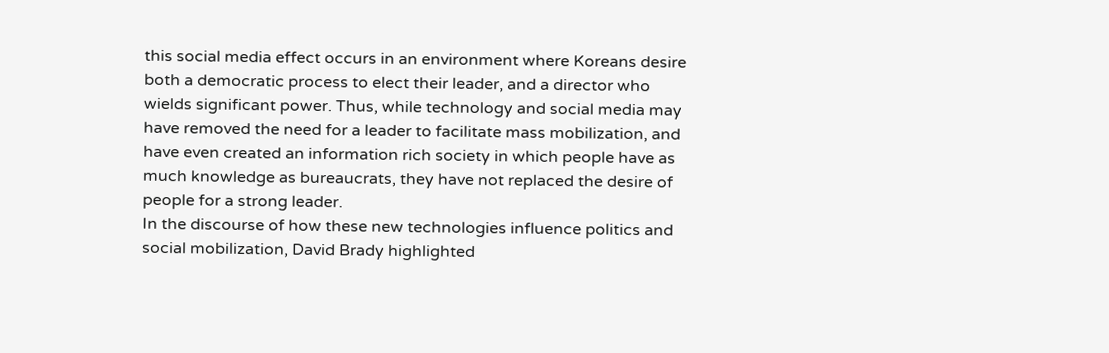this social media effect occurs in an environment where Koreans desire both a democratic process to elect their leader, and a director who wields significant power. Thus, while technology and social media may have removed the need for a leader to facilitate mass mobilization, and have even created an information rich society in which people have as much knowledge as bureaucrats, they have not replaced the desire of people for a strong leader.
In the discourse of how these new technologies influence politics and social mobilization, David Brady highlighted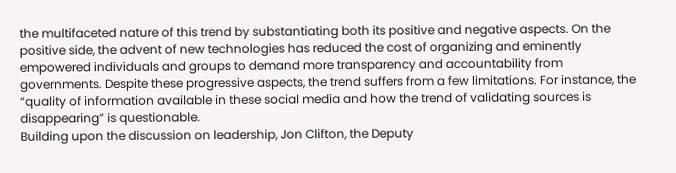the multifaceted nature of this trend by substantiating both its positive and negative aspects. On the positive side, the advent of new technologies has reduced the cost of organizing and eminently empowered individuals and groups to demand more transparency and accountability from governments. Despite these progressive aspects, the trend suffers from a few limitations. For instance, the “quality of information available in these social media and how the trend of validating sources is disappearing” is questionable.
Building upon the discussion on leadership, Jon Clifton, the Deputy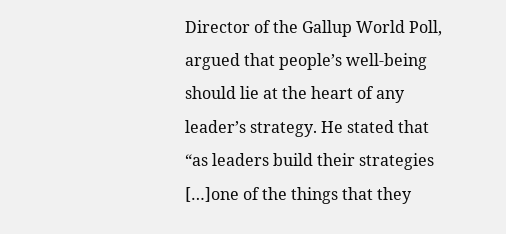Director of the Gallup World Poll, argued that people’s well-being should lie at the heart of any leader’s strategy. He stated that “as leaders build their strategies […]one of the things that they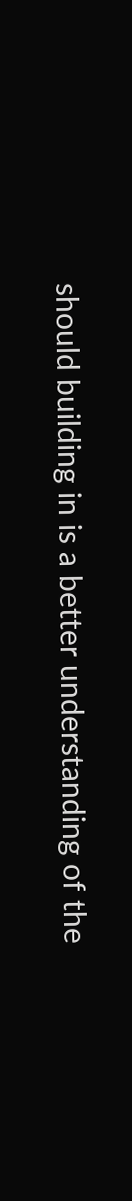should building in is a better understanding of the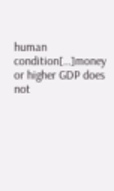human condition[…]money or higher GDP does not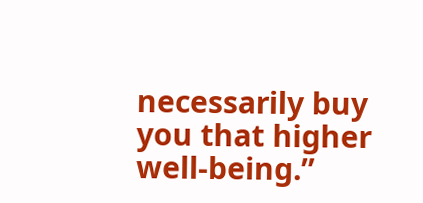necessarily buy you that higher well-being.”